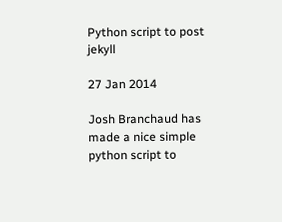Python script to post jekyll

27 Jan 2014

Josh Branchaud has made a nice simple python script to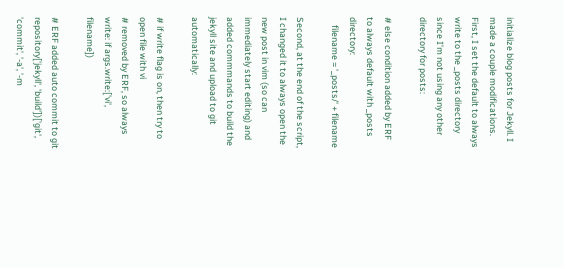initialize blog posts for Jekyll. I made a couple modifications. First, I set the default to always write to the _posts directory since I’m not using any other directory for posts:

# else condition added by ERF to always default with _posts directory:
    filename = '_posts/' + filename

Second, at the end of the script, I changed it to always open the new post in vim (so can immediately start editing) and added commmands to build the jekyll site and upload to git automatically:

# if write flag is on, then try to open file with vi
# removed by ERF, so always write: if args.write:['vi', filename])

# ERF added auto commit to git repository['jekyll', 'build'])['git', 'commit', '-a', '-m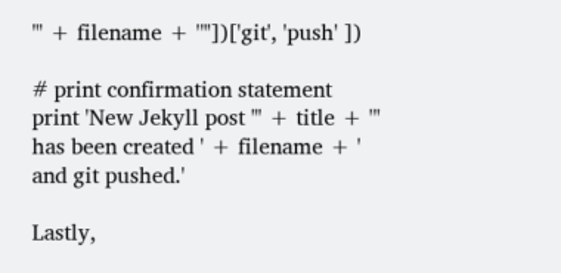"' + filename + '"'])['git', 'push' ])

# print confirmation statement
print 'New Jekyll post "' + title + '" has been created ' + filename + ' and git pushed.'

Lastly,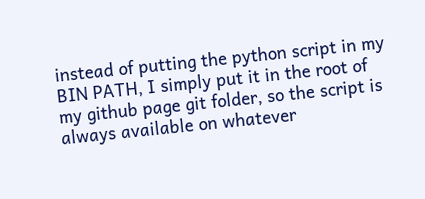instead of putting the python script in my BIN PATH, I simply put it in the root of my github page git folder, so the script is always available on whatever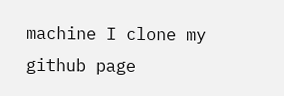machine I clone my github page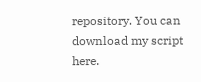repository. You can download my script here.